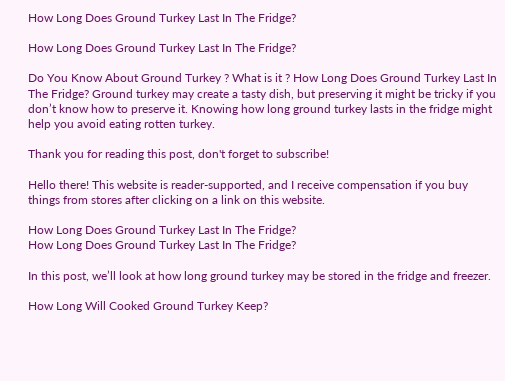How Long Does Ground Turkey Last In The Fridge?

How Long Does Ground Turkey Last In The Fridge?

Do You Know About Ground Turkey ? What is it ? How Long Does Ground Turkey Last In The Fridge? Ground turkey may create a tasty dish, but preserving it might be tricky if you don’t know how to preserve it. Knowing how long ground turkey lasts in the fridge might help you avoid eating rotten turkey.

Thank you for reading this post, don't forget to subscribe!

Hello there! This website is reader-supported, and I receive compensation if you buy things from stores after clicking on a link on this website.

How Long Does Ground Turkey Last In The Fridge?
How Long Does Ground Turkey Last In The Fridge?

In this post, we’ll look at how long ground turkey may be stored in the fridge and freezer.

How Long Will Cooked Ground Turkey Keep?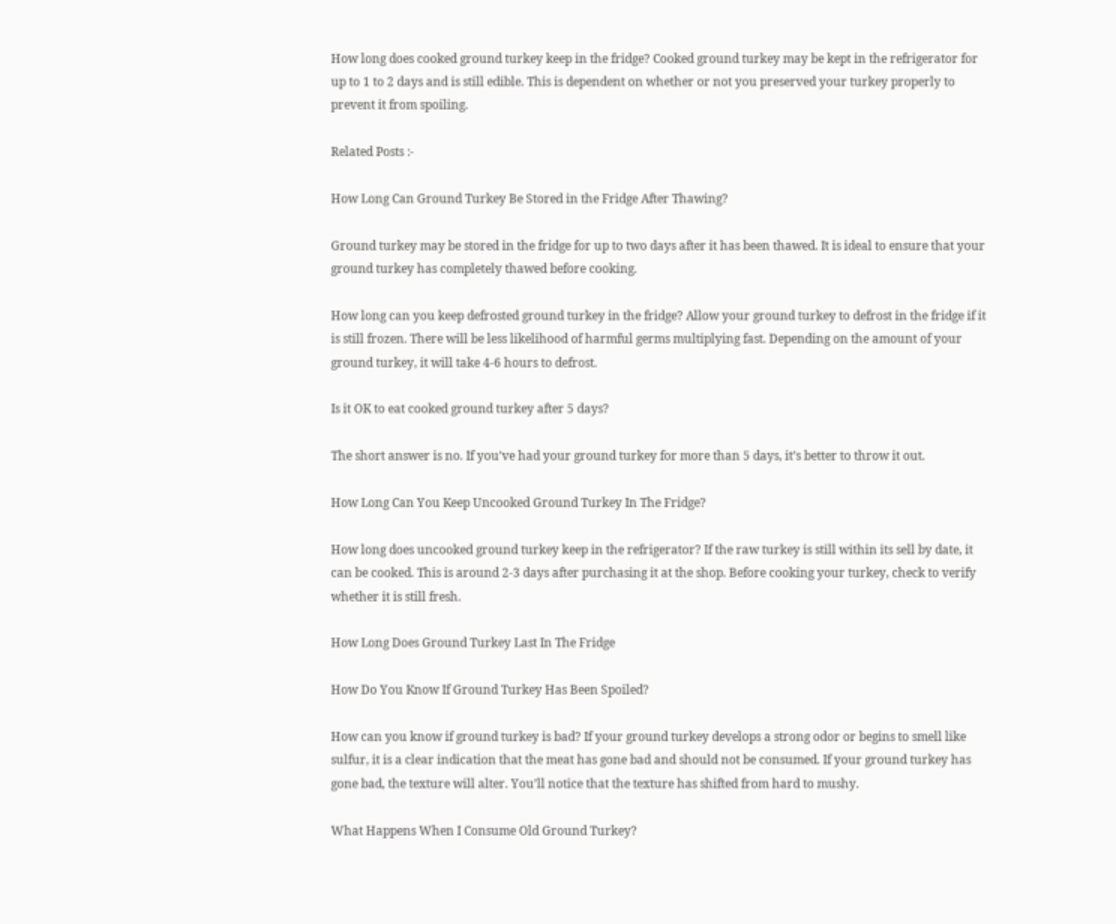How long does cooked ground turkey keep in the fridge? Cooked ground turkey may be kept in the refrigerator for up to 1 to 2 days and is still edible. This is dependent on whether or not you preserved your turkey properly to prevent it from spoiling.

Related Posts :-

How Long Can Ground Turkey Be Stored in the Fridge After Thawing?

Ground turkey may be stored in the fridge for up to two days after it has been thawed. It is ideal to ensure that your ground turkey has completely thawed before cooking.

How long can you keep defrosted ground turkey in the fridge? Allow your ground turkey to defrost in the fridge if it is still frozen. There will be less likelihood of harmful germs multiplying fast. Depending on the amount of your ground turkey, it will take 4-6 hours to defrost.

Is it OK to eat cooked ground turkey after 5 days?

The short answer is no. If you’ve had your ground turkey for more than 5 days, it’s better to throw it out.

How Long Can You Keep Uncooked Ground Turkey In The Fridge?

How long does uncooked ground turkey keep in the refrigerator? If the raw turkey is still within its sell by date, it can be cooked. This is around 2-3 days after purchasing it at the shop. Before cooking your turkey, check to verify whether it is still fresh.

How Long Does Ground Turkey Last In The Fridge

How Do You Know If Ground Turkey Has Been Spoiled?

How can you know if ground turkey is bad? If your ground turkey develops a strong odor or begins to smell like sulfur, it is a clear indication that the meat has gone bad and should not be consumed. If your ground turkey has gone bad, the texture will alter. You’ll notice that the texture has shifted from hard to mushy.

What Happens When I Consume Old Ground Turkey?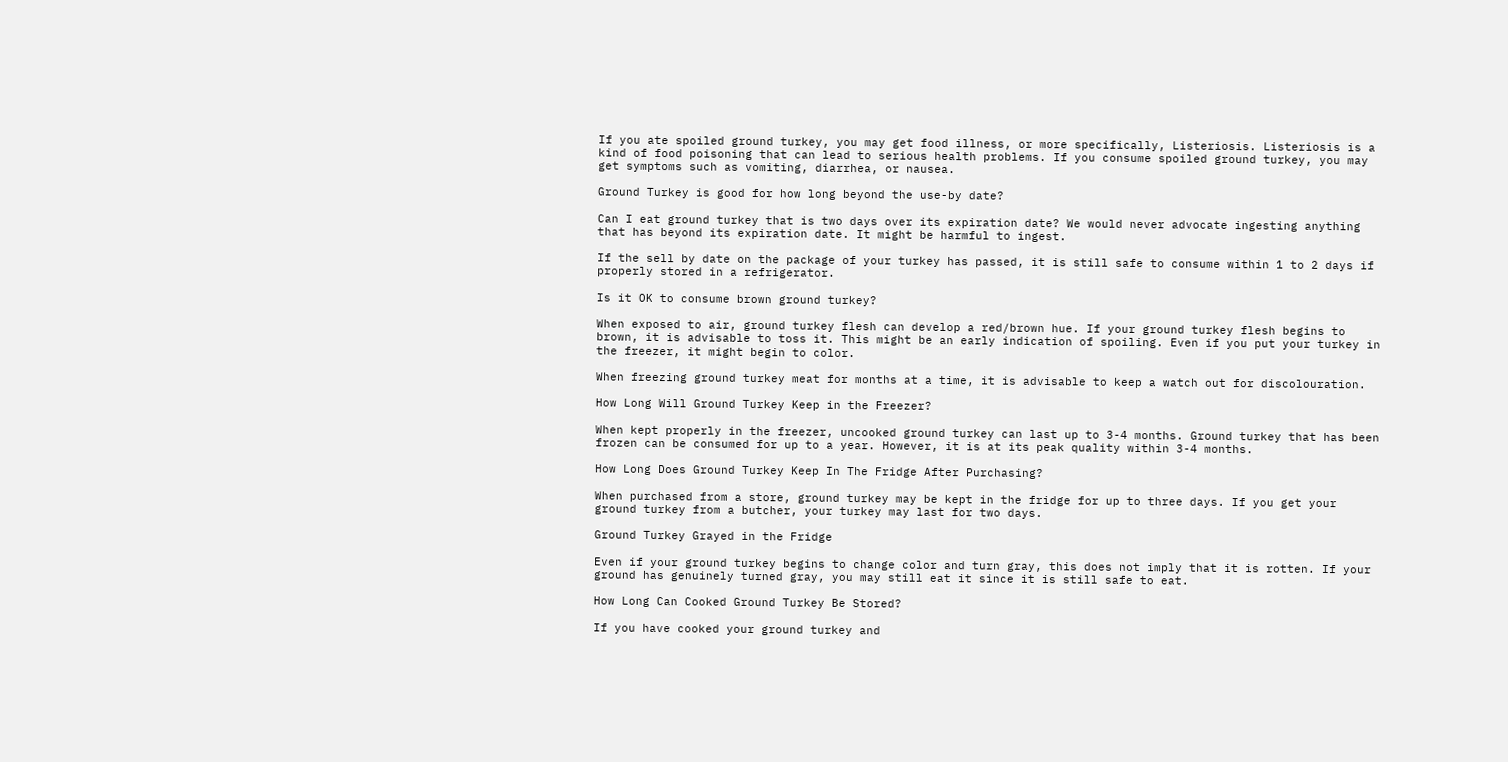If you ate spoiled ground turkey, you may get food illness, or more specifically, Listeriosis. Listeriosis is a kind of food poisoning that can lead to serious health problems. If you consume spoiled ground turkey, you may get symptoms such as vomiting, diarrhea, or nausea.

Ground Turkey is good for how long beyond the use-by date?

Can I eat ground turkey that is two days over its expiration date? We would never advocate ingesting anything that has beyond its expiration date. It might be harmful to ingest.

If the sell by date on the package of your turkey has passed, it is still safe to consume within 1 to 2 days if properly stored in a refrigerator.

Is it OK to consume brown ground turkey?

When exposed to air, ground turkey flesh can develop a red/brown hue. If your ground turkey flesh begins to brown, it is advisable to toss it. This might be an early indication of spoiling. Even if you put your turkey in the freezer, it might begin to color.

When freezing ground turkey meat for months at a time, it is advisable to keep a watch out for discolouration.

How Long Will Ground Turkey Keep in the Freezer?

When kept properly in the freezer, uncooked ground turkey can last up to 3-4 months. Ground turkey that has been frozen can be consumed for up to a year. However, it is at its peak quality within 3-4 months.

How Long Does Ground Turkey Keep In The Fridge After Purchasing?

When purchased from a store, ground turkey may be kept in the fridge for up to three days. If you get your ground turkey from a butcher, your turkey may last for two days.

Ground Turkey Grayed in the Fridge

Even if your ground turkey begins to change color and turn gray, this does not imply that it is rotten. If your ground has genuinely turned gray, you may still eat it since it is still safe to eat.

How Long Can Cooked Ground Turkey Be Stored?

If you have cooked your ground turkey and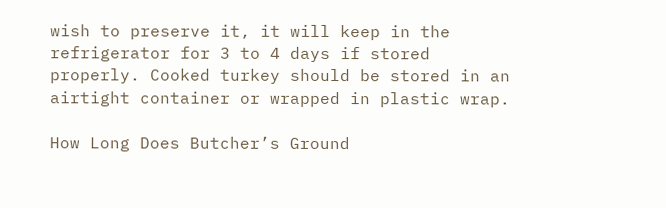wish to preserve it, it will keep in the refrigerator for 3 to 4 days if stored properly. Cooked turkey should be stored in an airtight container or wrapped in plastic wrap.

How Long Does Butcher’s Ground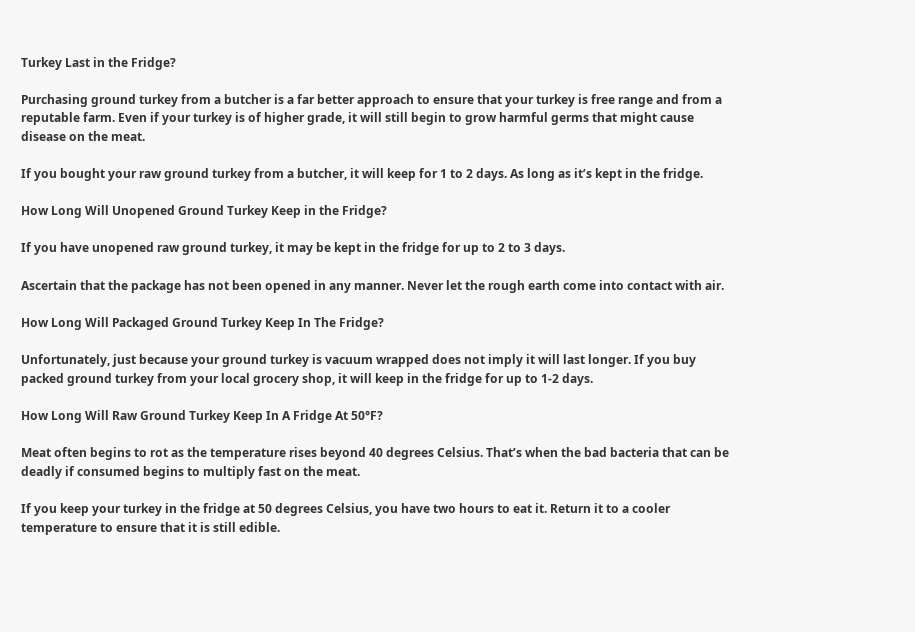Turkey Last in the Fridge?

Purchasing ground turkey from a butcher is a far better approach to ensure that your turkey is free range and from a reputable farm. Even if your turkey is of higher grade, it will still begin to grow harmful germs that might cause disease on the meat.

If you bought your raw ground turkey from a butcher, it will keep for 1 to 2 days. As long as it’s kept in the fridge.

How Long Will Unopened Ground Turkey Keep in the Fridge?

If you have unopened raw ground turkey, it may be kept in the fridge for up to 2 to 3 days.

Ascertain that the package has not been opened in any manner. Never let the rough earth come into contact with air.

How Long Will Packaged Ground Turkey Keep In The Fridge?

Unfortunately, just because your ground turkey is vacuum wrapped does not imply it will last longer. If you buy packed ground turkey from your local grocery shop, it will keep in the fridge for up to 1-2 days.

How Long Will Raw Ground Turkey Keep In A Fridge At 50°F?

Meat often begins to rot as the temperature rises beyond 40 degrees Celsius. That’s when the bad bacteria that can be deadly if consumed begins to multiply fast on the meat.

If you keep your turkey in the fridge at 50 degrees Celsius, you have two hours to eat it. Return it to a cooler temperature to ensure that it is still edible.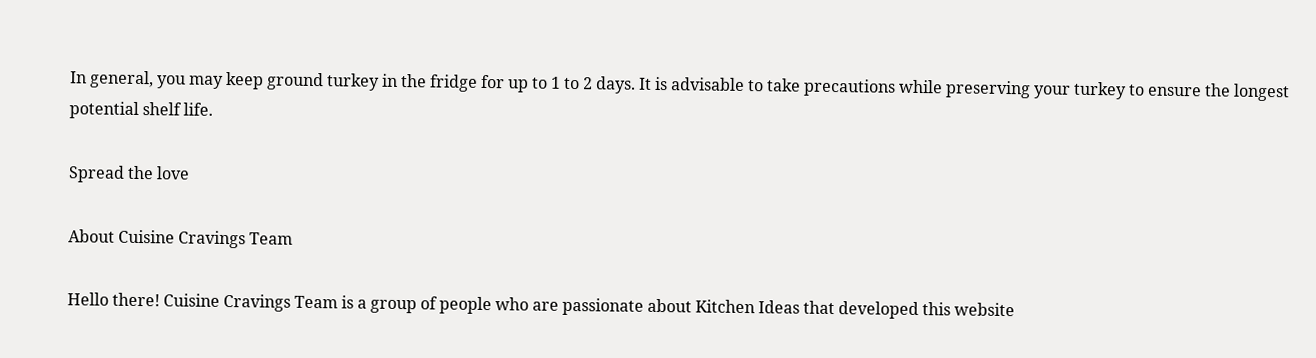In general, you may keep ground turkey in the fridge for up to 1 to 2 days. It is advisable to take precautions while preserving your turkey to ensure the longest potential shelf life.

Spread the love

About Cuisine Cravings Team

Hello there! Cuisine Cravings Team is a group of people who are passionate about Kitchen Ideas that developed this website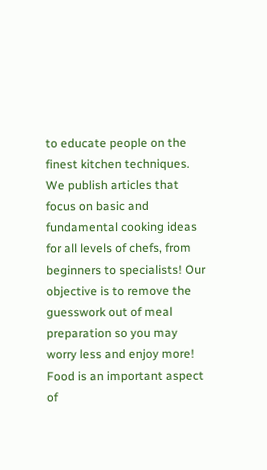to educate people on the finest kitchen techniques. We publish articles that focus on basic and fundamental cooking ideas for all levels of chefs, from beginners to specialists! Our objective is to remove the guesswork out of meal preparation so you may worry less and enjoy more! Food is an important aspect of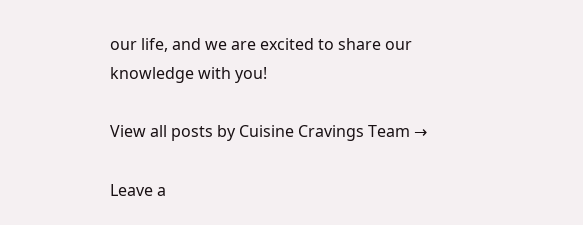our life, and we are excited to share our knowledge with you!

View all posts by Cuisine Cravings Team →

Leave a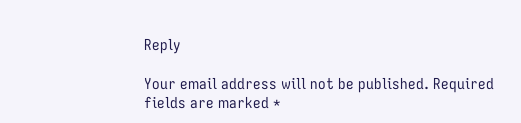Reply

Your email address will not be published. Required fields are marked *